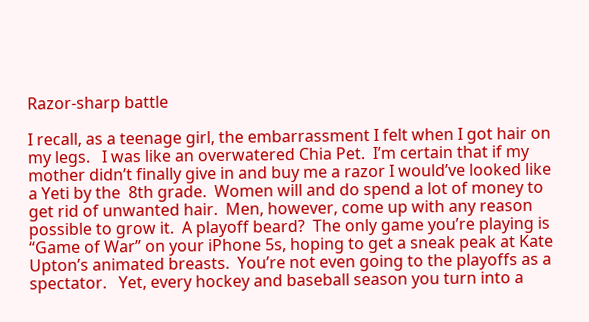Razor-sharp battle

I recall, as a teenage girl, the embarrassment I felt when I got hair on my legs.   I was like an overwatered Chia Pet.  I’m certain that if my mother didn’t finally give in and buy me a razor I would’ve looked like a Yeti by the  8th grade.  Women will and do spend a lot of money to get rid of unwanted hair.  Men, however, come up with any reason possible to grow it.  A playoff beard?  The only game you’re playing is “Game of War” on your iPhone 5s, hoping to get a sneak peak at Kate Upton’s animated breasts.  You’re not even going to the playoffs as a spectator.   Yet, every hockey and baseball season you turn into a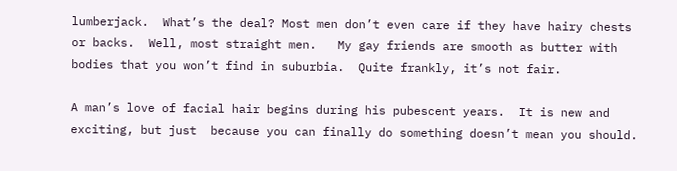lumberjack.  What’s the deal? Most men don’t even care if they have hairy chests or backs.  Well, most straight men.   My gay friends are smooth as butter with bodies that you won’t find in suburbia.  Quite frankly, it’s not fair.

A man’s love of facial hair begins during his pubescent years.  It is new and exciting, but just  because you can finally do something doesn’t mean you should.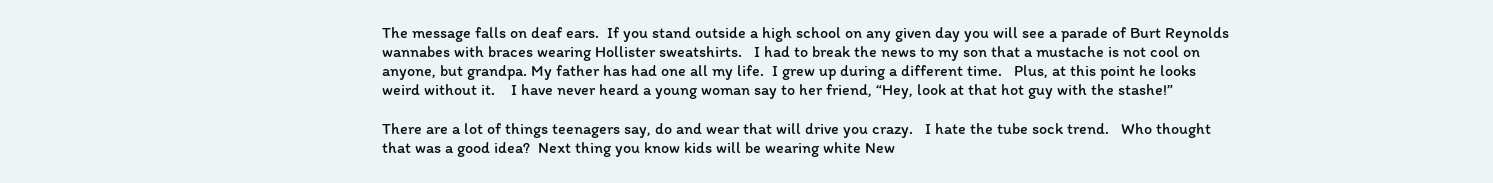The message falls on deaf ears.  If you stand outside a high school on any given day you will see a parade of Burt Reynolds wannabes with braces wearing Hollister sweatshirts.   I had to break the news to my son that a mustache is not cool on anyone, but grandpa. My father has had one all my life.  I grew up during a different time.   Plus, at this point he looks weird without it.    I have never heard a young woman say to her friend, “Hey, look at that hot guy with the stashe!”

There are a lot of things teenagers say, do and wear that will drive you crazy.   I hate the tube sock trend.   Who thought that was a good idea?  Next thing you know kids will be wearing white New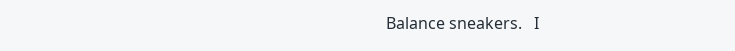Balance sneakers.   I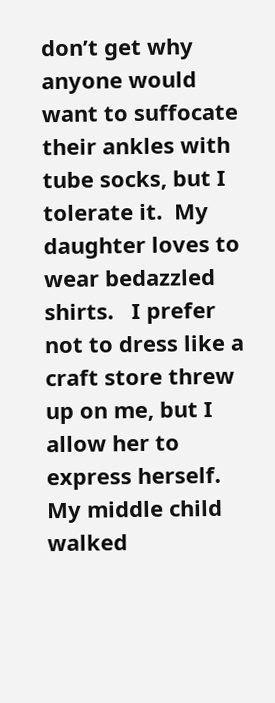don’t get why anyone would want to suffocate their ankles with tube socks, but I tolerate it.  My daughter loves to wear bedazzled shirts.   I prefer not to dress like a craft store threw up on me, but I allow her to express herself.   My middle child walked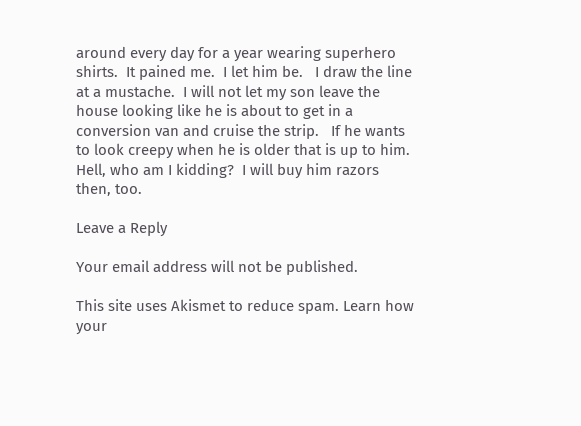around every day for a year wearing superhero shirts.  It pained me.  I let him be.   I draw the line at a mustache.  I will not let my son leave the house looking like he is about to get in a conversion van and cruise the strip.   If he wants to look creepy when he is older that is up to him.  Hell, who am I kidding?  I will buy him razors then, too.

Leave a Reply

Your email address will not be published.

This site uses Akismet to reduce spam. Learn how your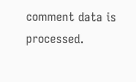comment data is processed.